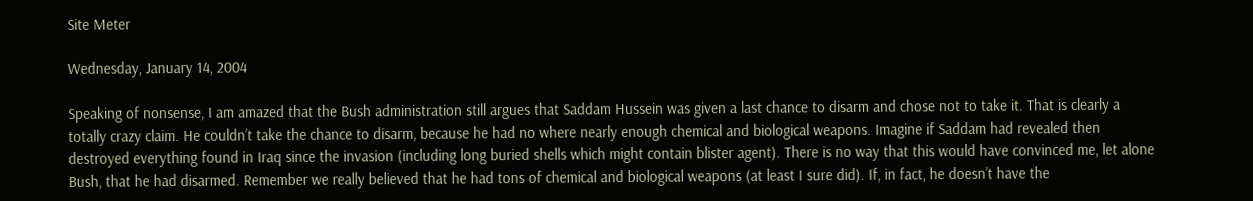Site Meter

Wednesday, January 14, 2004

Speaking of nonsense, I am amazed that the Bush administration still argues that Saddam Hussein was given a last chance to disarm and chose not to take it. That is clearly a totally crazy claim. He couldn’t take the chance to disarm, because he had no where nearly enough chemical and biological weapons. Imagine if Saddam had revealed then destroyed everything found in Iraq since the invasion (including long buried shells which might contain blister agent). There is no way that this would have convinced me, let alone Bush, that he had disarmed. Remember we really believed that he had tons of chemical and biological weapons (at least I sure did). If, in fact, he doesn’t have the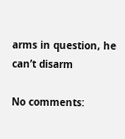arms in question, he can’t disarm

No comments: